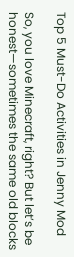Top 5 Must-Do Activities in Jenny Mod

So, you love Minecraft, right? But let’s be honest—sometimes the same old blocks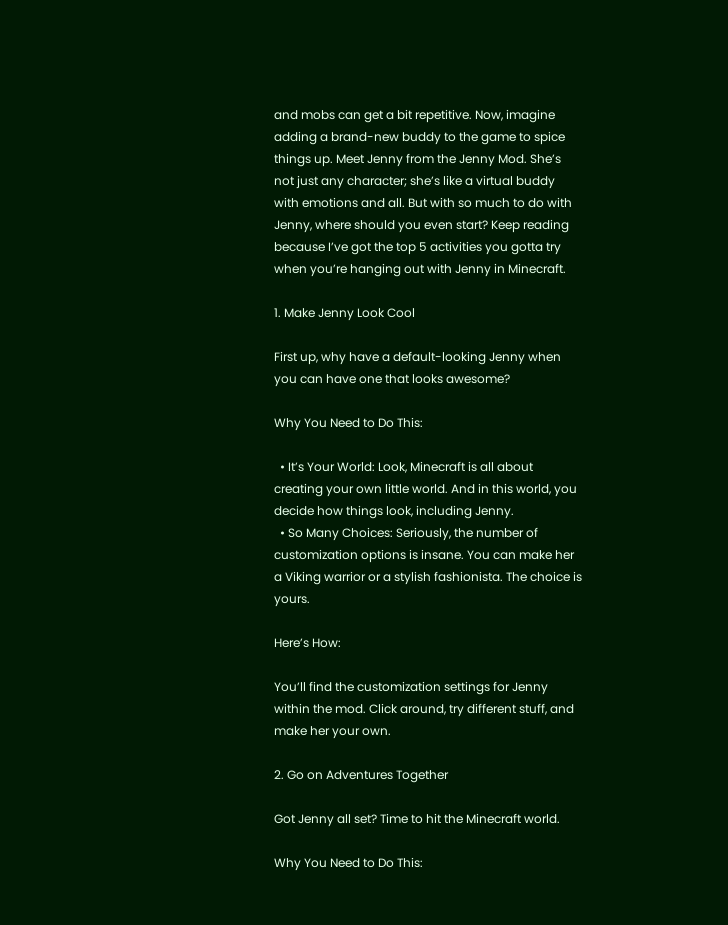and mobs can get a bit repetitive. Now, imagine adding a brand-new buddy to the game to spice things up. Meet Jenny from the Jenny Mod. She’s not just any character; she’s like a virtual buddy with emotions and all. But with so much to do with Jenny, where should you even start? Keep reading because I’ve got the top 5 activities you gotta try when you’re hanging out with Jenny in Minecraft.

1. Make Jenny Look Cool

First up, why have a default-looking Jenny when you can have one that looks awesome?

Why You Need to Do This:

  • It’s Your World: Look, Minecraft is all about creating your own little world. And in this world, you decide how things look, including Jenny.
  • So Many Choices: Seriously, the number of customization options is insane. You can make her a Viking warrior or a stylish fashionista. The choice is yours.

Here’s How:

You’ll find the customization settings for Jenny within the mod. Click around, try different stuff, and make her your own.

2. Go on Adventures Together

Got Jenny all set? Time to hit the Minecraft world.

Why You Need to Do This: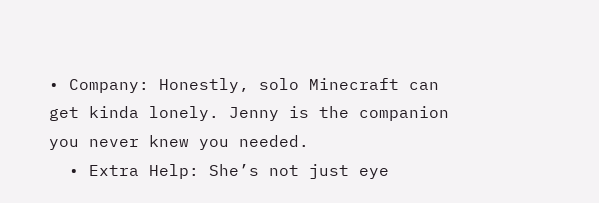• Company: Honestly, solo Minecraft can get kinda lonely. Jenny is the companion you never knew you needed.
  • Extra Help: She’s not just eye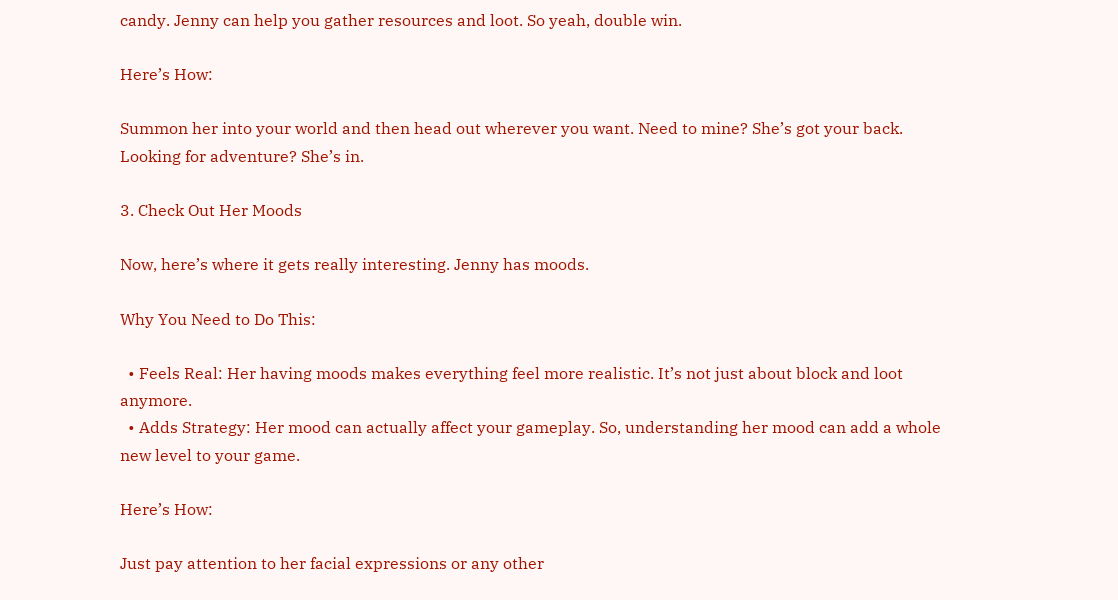candy. Jenny can help you gather resources and loot. So yeah, double win.

Here’s How:

Summon her into your world and then head out wherever you want. Need to mine? She’s got your back. Looking for adventure? She’s in.

3. Check Out Her Moods

Now, here’s where it gets really interesting. Jenny has moods.

Why You Need to Do This:

  • Feels Real: Her having moods makes everything feel more realistic. It’s not just about block and loot anymore.
  • Adds Strategy: Her mood can actually affect your gameplay. So, understanding her mood can add a whole new level to your game.

Here’s How:

Just pay attention to her facial expressions or any other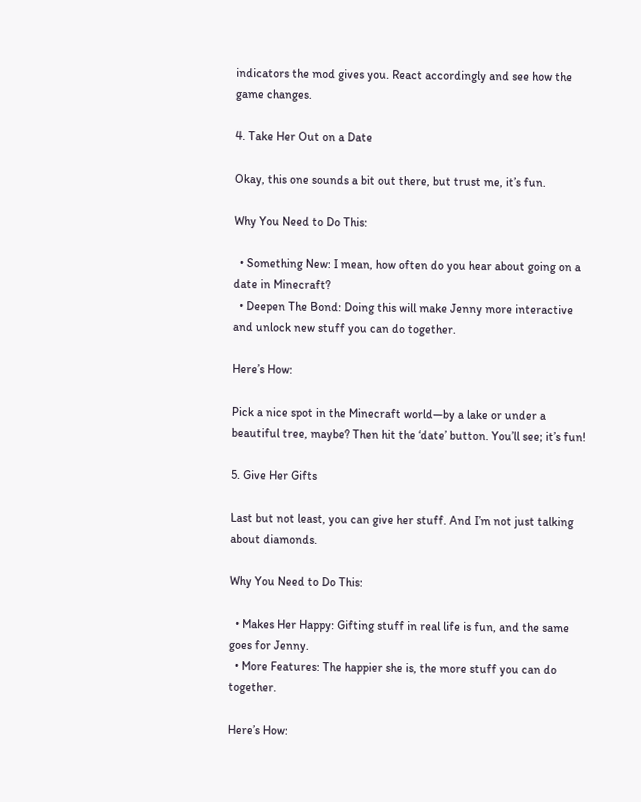indicators the mod gives you. React accordingly and see how the game changes.

4. Take Her Out on a Date

Okay, this one sounds a bit out there, but trust me, it’s fun.

Why You Need to Do This:

  • Something New: I mean, how often do you hear about going on a date in Minecraft?
  • Deepen The Bond: Doing this will make Jenny more interactive and unlock new stuff you can do together.

Here’s How:

Pick a nice spot in the Minecraft world—by a lake or under a beautiful tree, maybe? Then hit the ‘date’ button. You’ll see; it’s fun!

5. Give Her Gifts

Last but not least, you can give her stuff. And I’m not just talking about diamonds.

Why You Need to Do This:

  • Makes Her Happy: Gifting stuff in real life is fun, and the same goes for Jenny.
  • More Features: The happier she is, the more stuff you can do together.

Here’s How: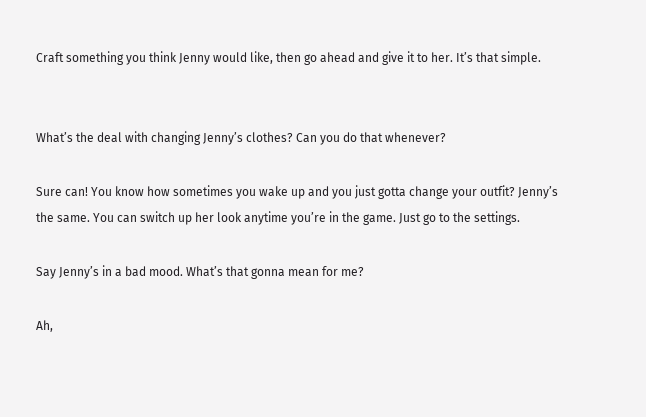Craft something you think Jenny would like, then go ahead and give it to her. It’s that simple.


What’s the deal with changing Jenny’s clothes? Can you do that whenever?

Sure can! You know how sometimes you wake up and you just gotta change your outfit? Jenny’s the same. You can switch up her look anytime you’re in the game. Just go to the settings.

Say Jenny’s in a bad mood. What’s that gonna mean for me?

Ah,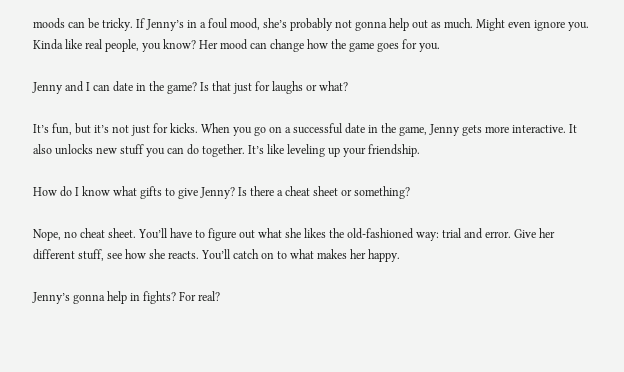moods can be tricky. If Jenny’s in a foul mood, she’s probably not gonna help out as much. Might even ignore you. Kinda like real people, you know? Her mood can change how the game goes for you.

Jenny and I can date in the game? Is that just for laughs or what?

It’s fun, but it’s not just for kicks. When you go on a successful date in the game, Jenny gets more interactive. It also unlocks new stuff you can do together. It’s like leveling up your friendship.

How do I know what gifts to give Jenny? Is there a cheat sheet or something?

Nope, no cheat sheet. You’ll have to figure out what she likes the old-fashioned way: trial and error. Give her different stuff, see how she reacts. You’ll catch on to what makes her happy.

Jenny’s gonna help in fights? For real?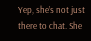Yep, she’s not just there to chat. She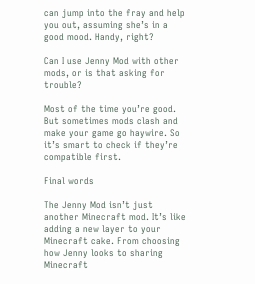can jump into the fray and help you out, assuming she’s in a good mood. Handy, right?

Can I use Jenny Mod with other mods, or is that asking for trouble?

Most of the time you’re good. But sometimes mods clash and make your game go haywire. So it’s smart to check if they’re compatible first.

Final words

The Jenny Mod isn’t just another Minecraft mod. It’s like adding a new layer to your Minecraft cake. From choosing how Jenny looks to sharing Minecraft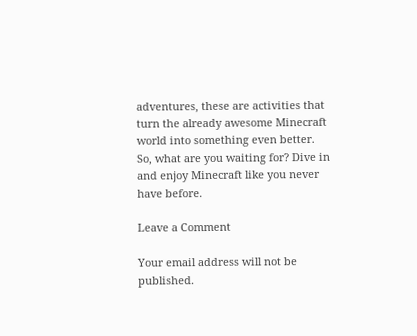adventures, these are activities that turn the already awesome Minecraft world into something even better. So, what are you waiting for? Dive in and enjoy Minecraft like you never have before.

Leave a Comment

Your email address will not be published.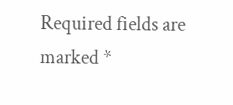Required fields are marked *